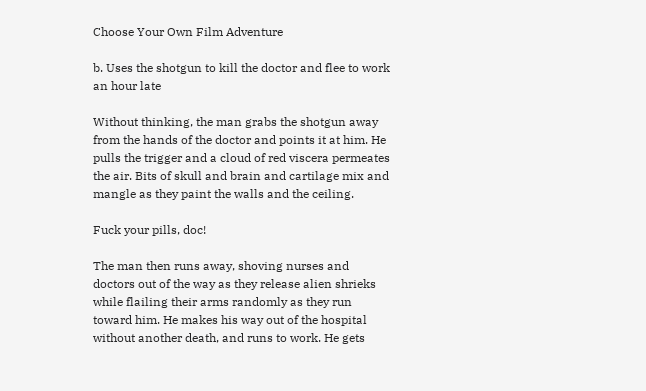Choose Your Own Film Adventure

b. Uses the shotgun to kill the doctor and flee to work an hour late

Without thinking, the man grabs the shotgun away from the hands of the doctor and points it at him. He pulls the trigger and a cloud of red viscera permeates the air. Bits of skull and brain and cartilage mix and mangle as they paint the walls and the ceiling.

Fuck your pills, doc!

The man then runs away, shoving nurses and doctors out of the way as they release alien shrieks while flailing their arms randomly as they run toward him. He makes his way out of the hospital without another death, and runs to work. He gets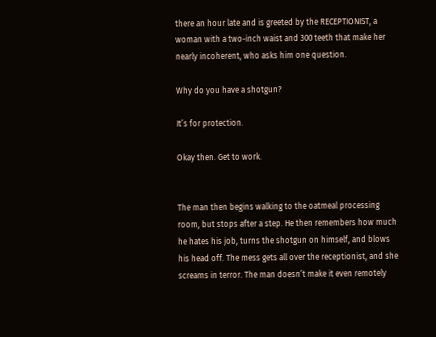there an hour late and is greeted by the RECEPTIONIST, a woman with a two-inch waist and 300 teeth that make her nearly incoherent, who asks him one question.

Why do you have a shotgun?

It’s for protection.

Okay then. Get to work.


The man then begins walking to the oatmeal processing room, but stops after a step. He then remembers how much he hates his job, turns the shotgun on himself, and blows his head off. The mess gets all over the receptionist, and she screams in terror. The man doesn’t make it even remotely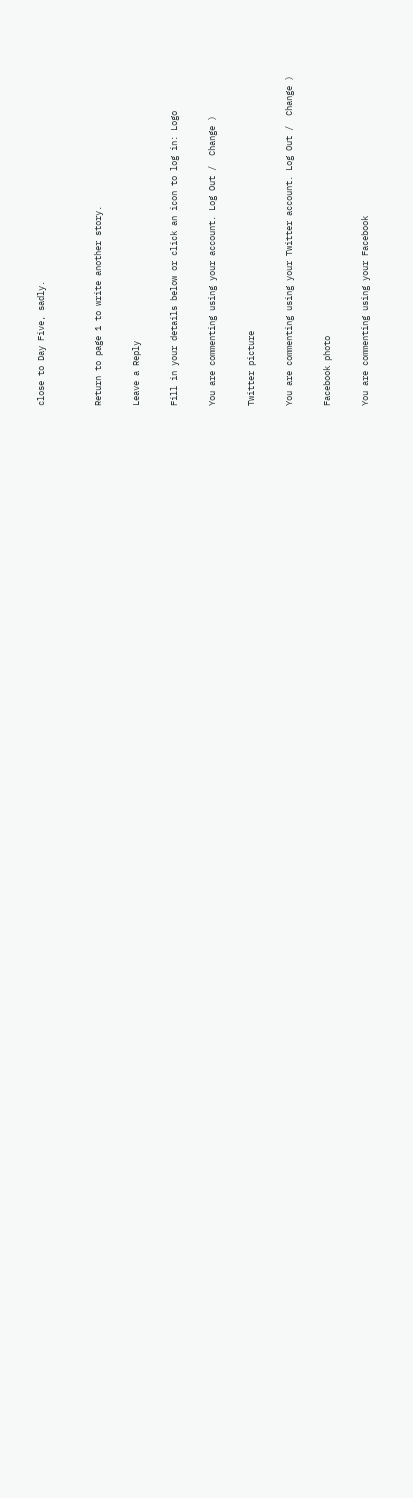close to Day Five, sadly.


Return to page 1 to write another story.

Leave a Reply

Fill in your details below or click an icon to log in: Logo

You are commenting using your account. Log Out /  Change )

Twitter picture

You are commenting using your Twitter account. Log Out /  Change )

Facebook photo

You are commenting using your Facebook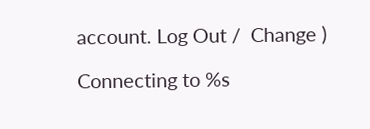account. Log Out /  Change )

Connecting to %s